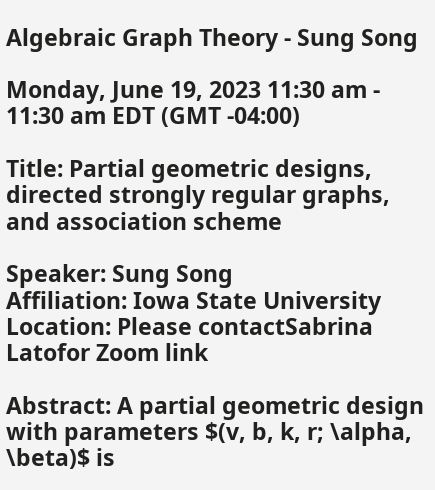Algebraic Graph Theory - Sung Song

Monday, June 19, 2023 11:30 am - 11:30 am EDT (GMT -04:00)

Title: Partial geometric designs, directed strongly regular graphs, and association scheme

Speaker: Sung Song
Affiliation: Iowa State University
Location: Please contactSabrina Latofor Zoom link

Abstract: A partial geometric design with parameters $(v, b, k, r; \alpha, \beta)$ is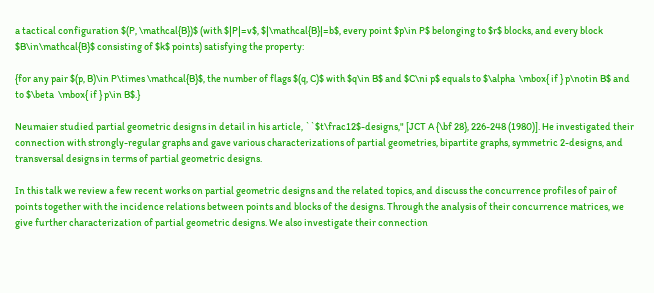a tactical configuration $(P, \mathcal{B})$ (with $|P|=v$, $|\mathcal{B}|=b$, every point $p\in P$ belonging to $r$ blocks, and every block $B\in\mathcal{B}$ consisting of $k$ points) satisfying the property:

{for any pair $(p, B)\in P\times \mathcal{B}$, the number of flags $(q, C)$ with $q\in B$ and $C\ni p$ equals to $\alpha  \mbox{ if } p\notin B$ and to $\beta  \mbox{ if } p\in B$.}

Neumaier studied partial geometric designs in detail in his article, ``$t\frac12$-designs," [JCT A {\bf 28}, 226-248 (1980)]. He investigated their connection with strongly-regular graphs and gave various characterizations of partial geometries, bipartite graphs, symmetric 2-designs, and transversal designs in terms of partial geometric designs.

In this talk we review a few recent works on partial geometric designs and the related topics, and discuss the concurrence profiles of pair of points together with the incidence relations between points and blocks of the designs. Through the analysis of their concurrence matrices, we give further characterization of partial geometric designs. We also investigate their connection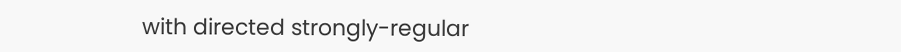with directed strongly-regular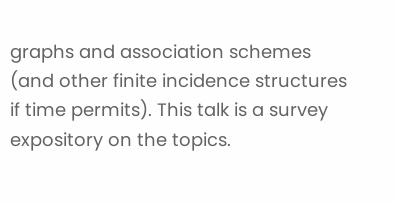graphs and association schemes (and other finite incidence structures if time permits). This talk is a survey expository on the topics.